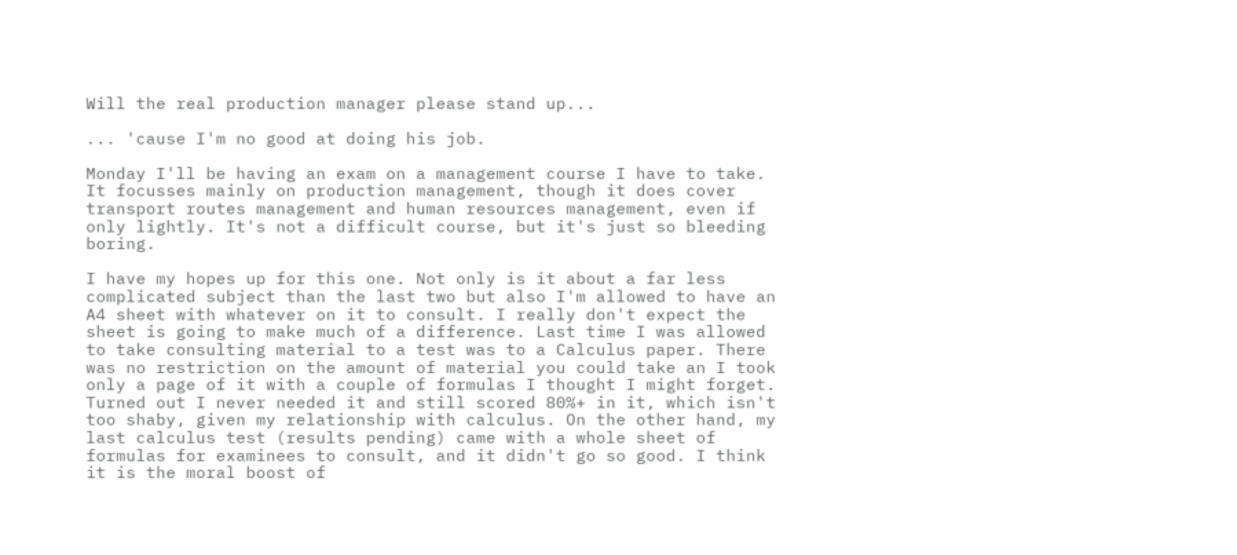Will the real production manager please stand up...

... 'cause I'm no good at doing his job.

Monday I'll be having an exam on a management course I have to take. It focusses mainly on production management, though it does cover transport routes management and human resources management, even if only lightly. It's not a difficult course, but it's just so bleeding boring.

I have my hopes up for this one. Not only is it about a far less complicated subject than the last two but also I'm allowed to have an A4 sheet with whatever on it to consult. I really don't expect the sheet is going to make much of a difference. Last time I was allowed to take consulting material to a test was to a Calculus paper. There was no restriction on the amount of material you could take an I took only a page of it with a couple of formulas I thought I might forget. Turned out I never needed it and still scored 80%+ in it, which isn't too shaby, given my relationship with calculus. On the other hand, my last calculus test (results pending) came with a whole sheet of formulas for examinees to consult, and it didn't go so good. I think it is the moral boost of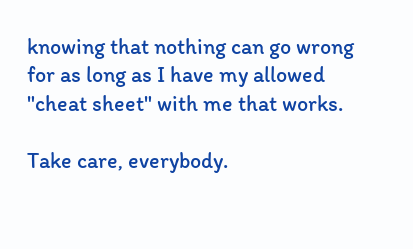knowing that nothing can go wrong for as long as I have my allowed "cheat sheet" with me that works.

Take care, everybody.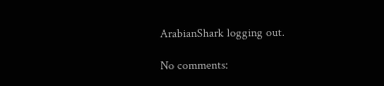ArabianShark logging out.

No comments: